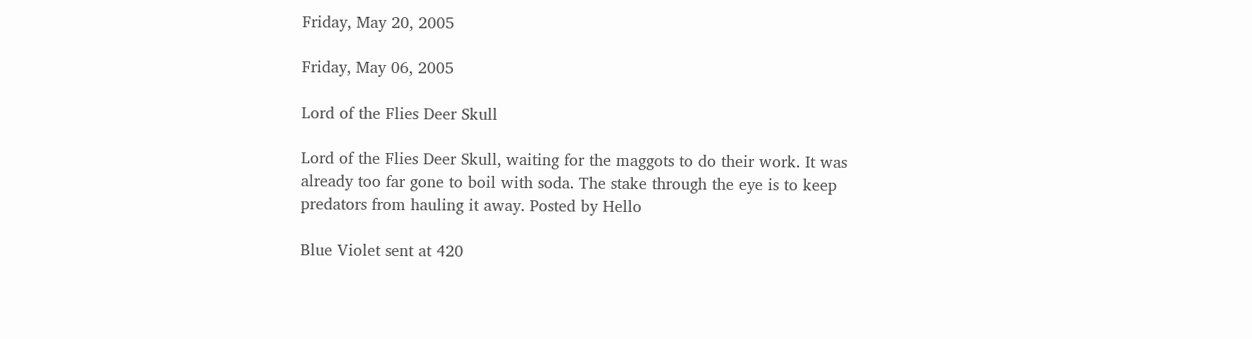Friday, May 20, 2005

Friday, May 06, 2005

Lord of the Flies Deer Skull

Lord of the Flies Deer Skull, waiting for the maggots to do their work. It was already too far gone to boil with soda. The stake through the eye is to keep predators from hauling it away. Posted by Hello

Blue Violet sent at 420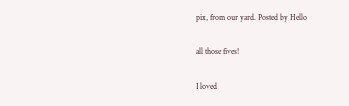pix, from our yard. Posted by Hello

all those fives!

I loved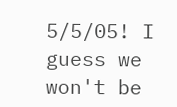5/5/05! I guess we won't be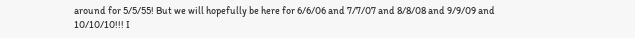around for 5/5/55! But we will hopefully be here for 6/6/06 and 7/7/07 and 8/8/08 and 9/9/09 and 10/10/10!!! I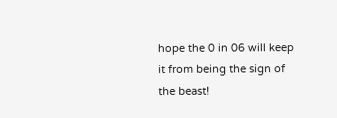hope the 0 in 06 will keep it from being the sign of the beast!